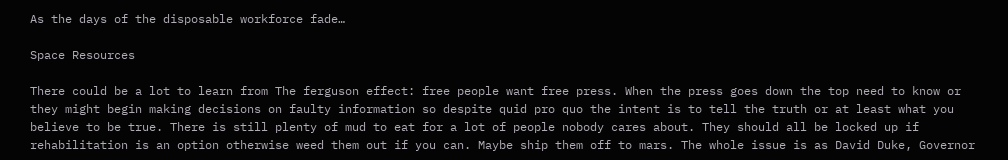As the days of the disposable workforce fade…

Space Resources

There could be a lot to learn from The ferguson effect: free people want free press. When the press goes down the top need to know or they might begin making decisions on faulty information so despite quid pro quo the intent is to tell the truth or at least what you believe to be true. There is still plenty of mud to eat for a lot of people nobody cares about. They should all be locked up if rehabilitation is an option otherwise weed them out if you can. Maybe ship them off to mars. The whole issue is as David Duke, Governor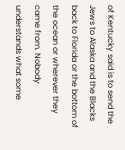of Kentucky said is to send the Jews to Alaska and the Blacks back to Florida or the bottom of the ocean or wherever they came from. Nobody understands what some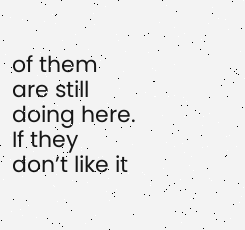of them are still doing here. If they don’t like it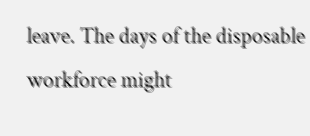leave. The days of the disposable workforce might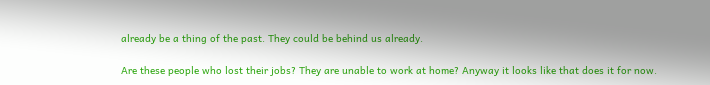already be a thing of the past. They could be behind us already.

Are these people who lost their jobs? They are unable to work at home? Anyway it looks like that does it for now.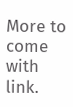More to come with link.